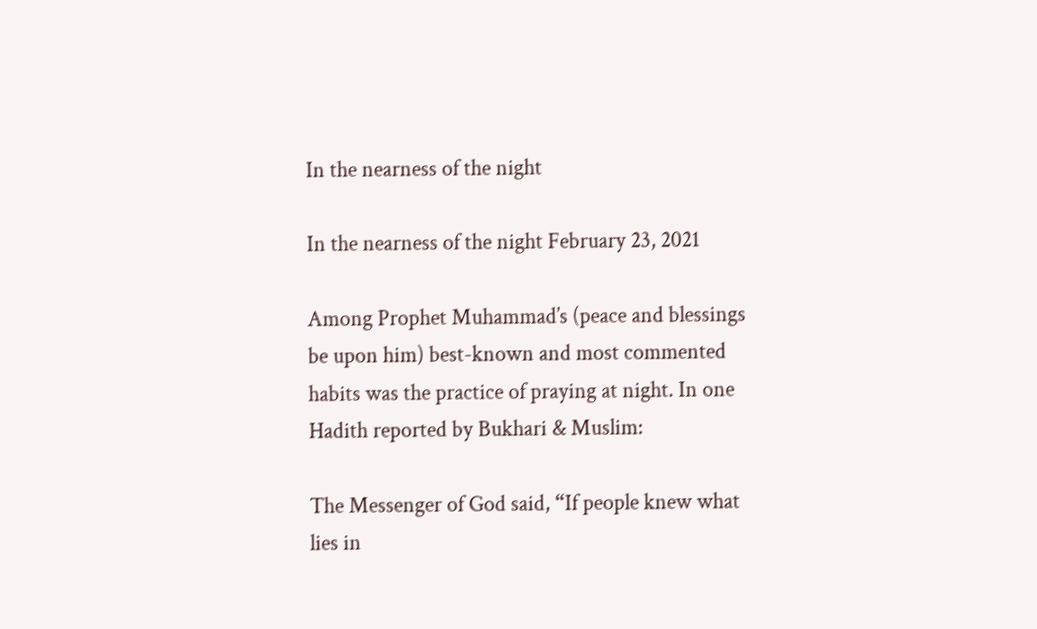In the nearness of the night

In the nearness of the night February 23, 2021

Among Prophet Muhammad’s (peace and blessings be upon him) best-known and most commented habits was the practice of praying at night. In one Hadith reported by Bukhari & Muslim:

The Messenger of God said, “If people knew what lies in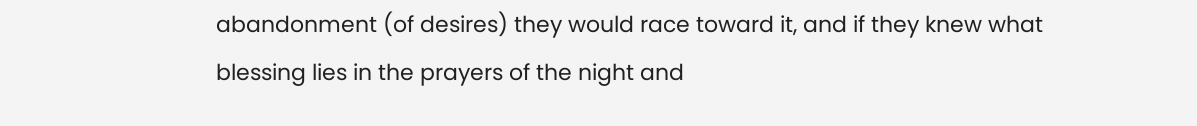abandonment (of desires) they would race toward it, and if they knew what blessing lies in the prayers of the night and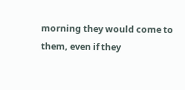morning they would come to them, even if they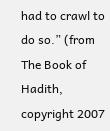had to crawl to do so.” (from The Book of Hadith, copyright 2007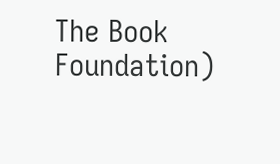The Book Foundation)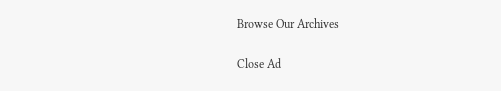Browse Our Archives

Close Ad